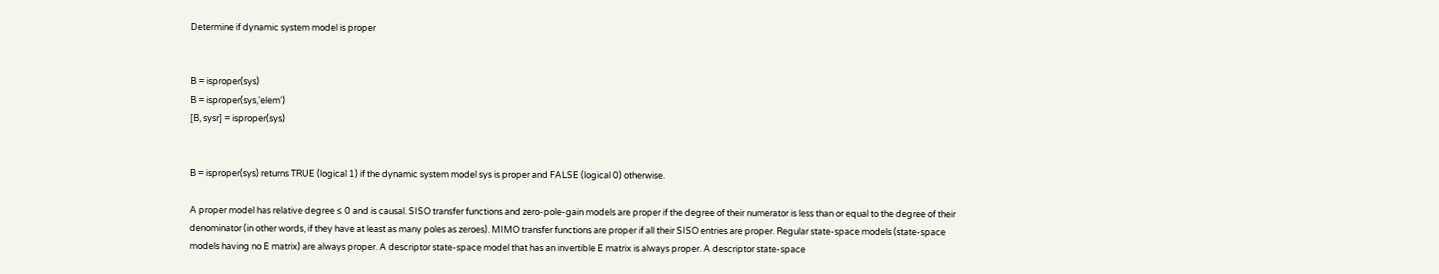Determine if dynamic system model is proper


B = isproper(sys)
B = isproper(sys,'elem')
[B, sysr] = isproper(sys)


B = isproper(sys) returns TRUE (logical 1) if the dynamic system model sys is proper and FALSE (logical 0) otherwise.

A proper model has relative degree ≤ 0 and is causal. SISO transfer functions and zero-pole-gain models are proper if the degree of their numerator is less than or equal to the degree of their denominator (in other words, if they have at least as many poles as zeroes). MIMO transfer functions are proper if all their SISO entries are proper. Regular state-space models (state-space models having no E matrix) are always proper. A descriptor state-space model that has an invertible E matrix is always proper. A descriptor state-space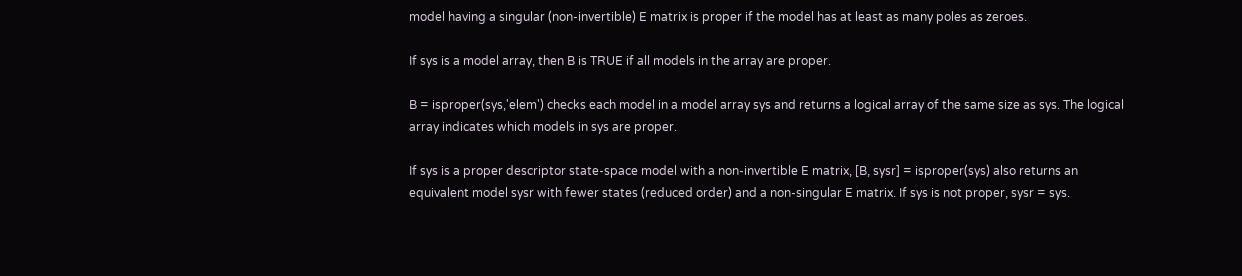model having a singular (non-invertible) E matrix is proper if the model has at least as many poles as zeroes.

If sys is a model array, then B is TRUE if all models in the array are proper.

B = isproper(sys,'elem') checks each model in a model array sys and returns a logical array of the same size as sys. The logical array indicates which models in sys are proper.

If sys is a proper descriptor state-space model with a non-invertible E matrix, [B, sysr] = isproper(sys) also returns an equivalent model sysr with fewer states (reduced order) and a non-singular E matrix. If sys is not proper, sysr = sys.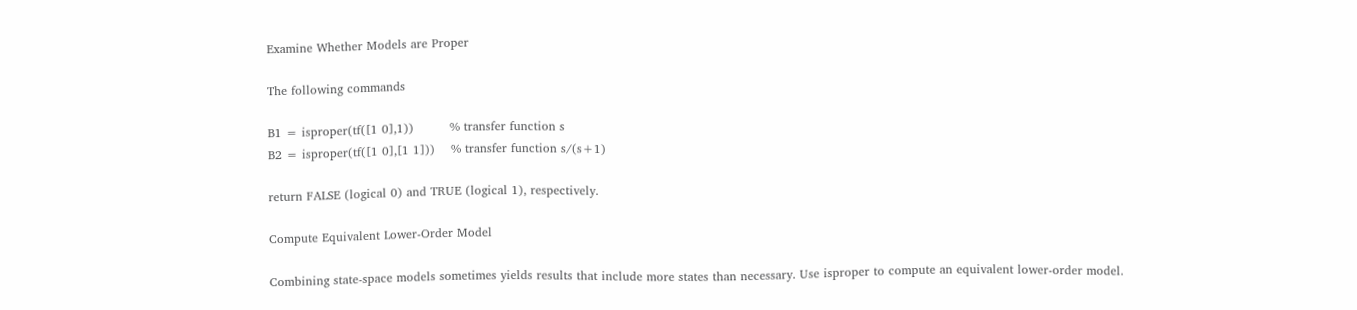Examine Whether Models are Proper

The following commands

B1 = isproper(tf([1 0],1))         % transfer function s
B2 = isproper(tf([1 0],[1 1]))    % transfer function s/(s+1)

return FALSE (logical 0) and TRUE (logical 1), respectively.

Compute Equivalent Lower-Order Model

Combining state-space models sometimes yields results that include more states than necessary. Use isproper to compute an equivalent lower-order model.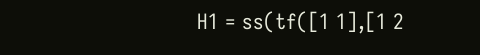H1 = ss(tf([1 1],[1 2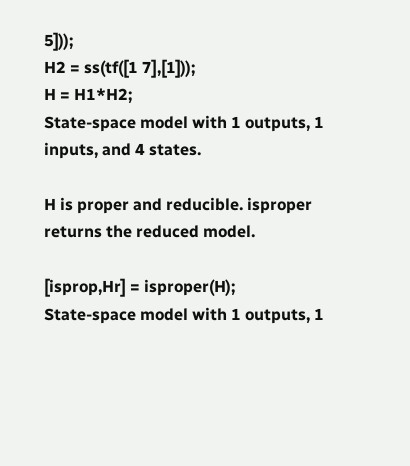5]));
H2 = ss(tf([1 7],[1]));
H = H1*H2;
State-space model with 1 outputs, 1 inputs, and 4 states.

H is proper and reducible. isproper returns the reduced model.

[isprop,Hr] = isproper(H);
State-space model with 1 outputs, 1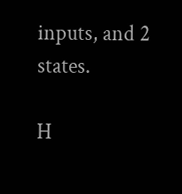inputs, and 2 states.

H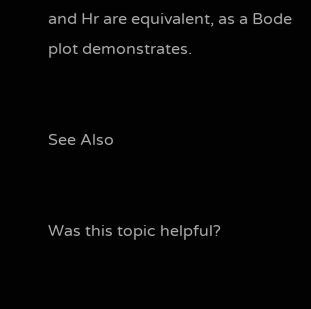and Hr are equivalent, as a Bode plot demonstrates.


See Also


Was this topic helpful?